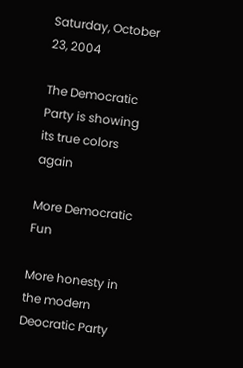Saturday, October 23, 2004

The Democratic Party is showing its true colors again

More Democratic Fun

More honesty in the modern Deocratic Party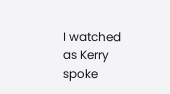I watched as Kerry spoke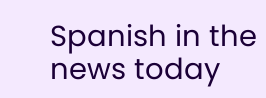Spanish in the news today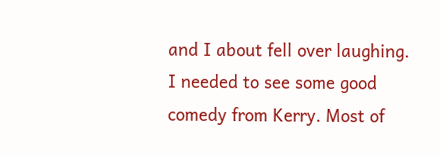and I about fell over laughing. I needed to see some good comedy from Kerry. Most of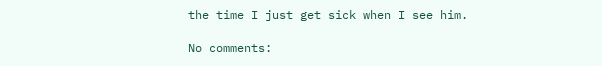the time I just get sick when I see him.

No comments: